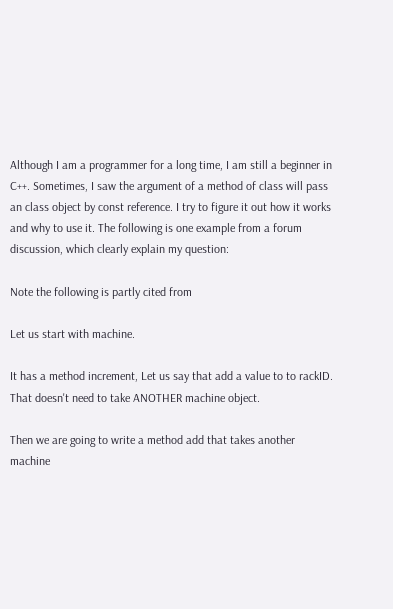Although I am a programmer for a long time, I am still a beginner in C++. Sometimes, I saw the argument of a method of class will pass an class object by const reference. I try to figure it out how it works and why to use it. The following is one example from a forum discussion, which clearly explain my question:

Note the following is partly cited from

Let us start with machine.

It has a method increment, Let us say that add a value to to rackID.
That doesn't need to take ANOTHER machine object.

Then we are going to write a method add that takes another machine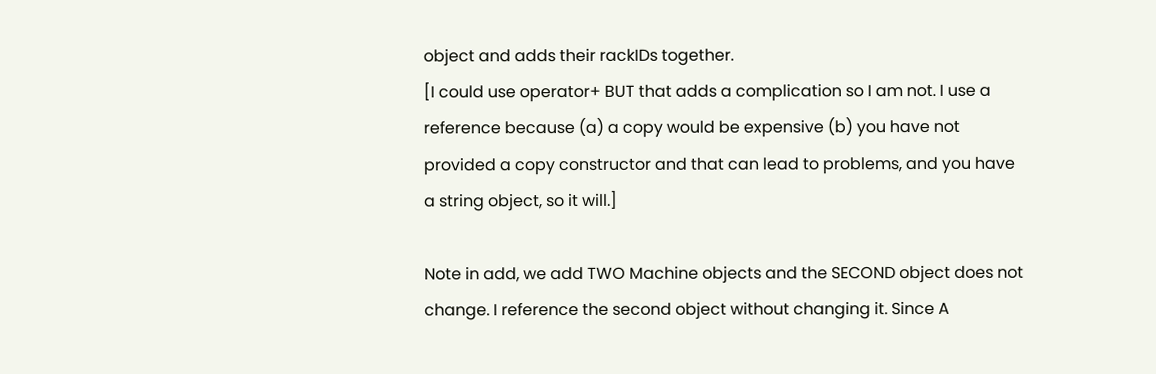object and adds their rackIDs together.
[I could use operator+ BUT that adds a complication so I am not. I use a reference because (a) a copy would be expensive (b) you have not provided a copy constructor and that can lead to problems, and you have a string object, so it will.]

Note in add, we add TWO Machine objects and the SECOND object does not change. I reference the second object without changing it. Since A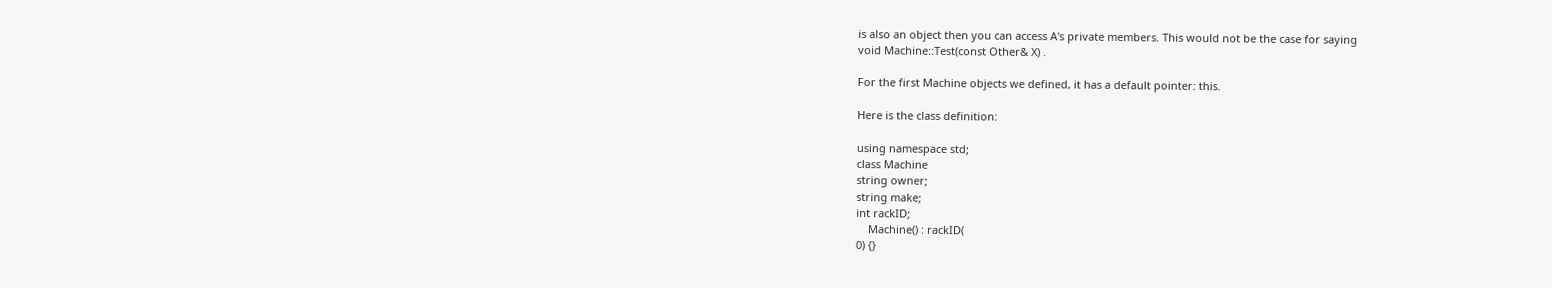is also an object then you can access A's private members. This would not be the case for saying
void Machine::Test(const Other& X) .

For the first Machine objects we defined, it has a default pointer: this.

Here is the class definition:

using namespace std;
class Machine
string owner;
string make;
int rackID;
    Machine() : rackID(
0) {}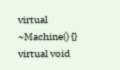virtual ~Machine() {}
virtual void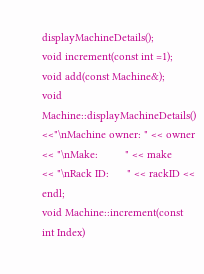displayMachineDetails();
void increment(const int =1);
void add(const Machine&);
void Machine::displayMachineDetails()
<<"\nMachine owner: " << owner << "\nMake:         " << make
<< "\nRack ID:      " << rackID << endl;
void Machine::increment(const int Index)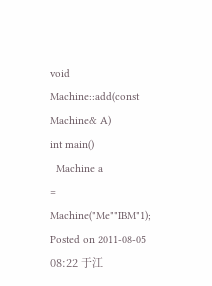void Machine::add(const Machine& A)
int main()
  Machine a
= Machine("Me""IBM"1);
Posted on 2011-08-05 08:22 于江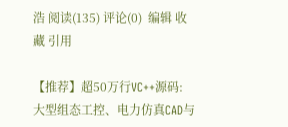浩 阅读(135) 评论(0)  编辑 收藏 引用

【推荐】超50万行VC++源码: 大型组态工控、电力仿真CAD与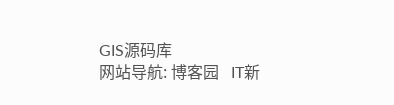GIS源码库
网站导航: 博客园   IT新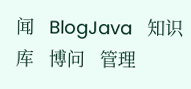闻   BlogJava   知识库   博问   管理